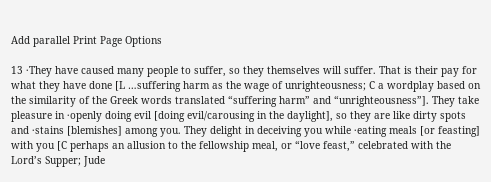Add parallel Print Page Options

13 ·They have caused many people to suffer, so they themselves will suffer. That is their pay for what they have done [L …suffering harm as the wage of unrighteousness; C a wordplay based on the similarity of the Greek words translated “suffering harm” and “unrighteousness”]. They take pleasure in ·openly doing evil [doing evil/carousing in the daylight], so they are like dirty spots and ·stains [blemishes] among you. They delight in deceiving you while ·eating meals [or feasting] with you [C perhaps an allusion to the fellowship meal, or “love feast,” celebrated with the Lord’s Supper; Jude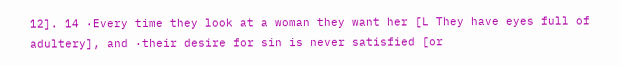12]. 14 ·Every time they look at a woman they want her [L They have eyes full of adultery], and ·their desire for sin is never satisfied [or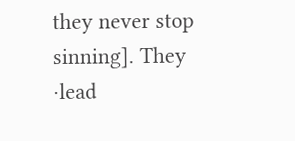they never stop sinning]. They ·lead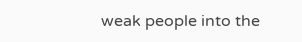weak people into the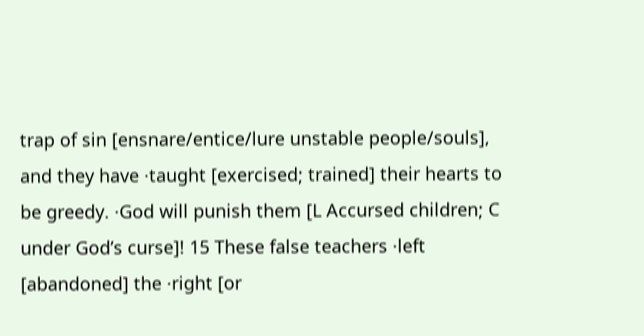trap of sin [ensnare/entice/lure unstable people/souls], and they have ·taught [exercised; trained] their hearts to be greedy. ·God will punish them [L Accursed children; C under God’s curse]! 15 These false teachers ·left [abandoned] the ·right [or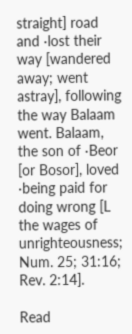straight] road and ·lost their way [wandered away; went astray], following the way Balaam went. Balaam, the son of ·Beor [or Bosor], loved ·being paid for doing wrong [L the wages of unrighteousness; Num. 25; 31:16; Rev. 2:14].

Read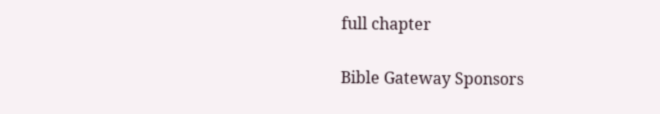full chapter

Bible Gateway Sponsors